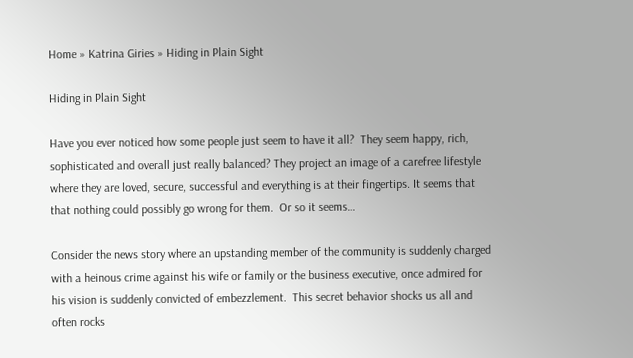Home » Katrina Giries » Hiding in Plain Sight

Hiding in Plain Sight

Have you ever noticed how some people just seem to have it all?  They seem happy, rich, sophisticated and overall just really balanced? They project an image of a carefree lifestyle where they are loved, secure, successful and everything is at their fingertips. It seems that that nothing could possibly go wrong for them.  Or so it seems…

Consider the news story where an upstanding member of the community is suddenly charged with a heinous crime against his wife or family or the business executive, once admired for his vision is suddenly convicted of embezzlement.  This secret behavior shocks us all and often rocks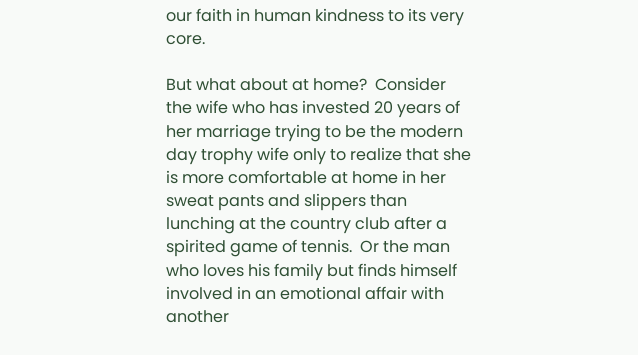our faith in human kindness to its very core.

But what about at home?  Consider the wife who has invested 20 years of her marriage trying to be the modern day trophy wife only to realize that she is more comfortable at home in her sweat pants and slippers than lunching at the country club after a spirited game of tennis.  Or the man who loves his family but finds himself involved in an emotional affair with another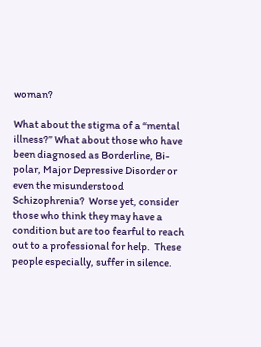woman?

What about the stigma of a “mental illness?” What about those who have been diagnosed as Borderline, Bi-polar, Major Depressive Disorder or even the misunderstood Schizophrenia?  Worse yet, consider those who think they may have a condition but are too fearful to reach out to a professional for help.  These people especially, suffer in silence.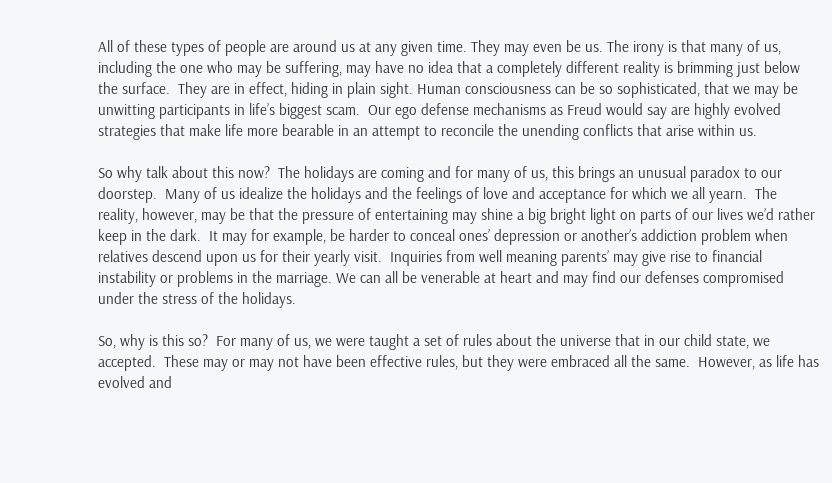All of these types of people are around us at any given time. They may even be us. The irony is that many of us, including the one who may be suffering, may have no idea that a completely different reality is brimming just below the surface.  They are in effect, hiding in plain sight. Human consciousness can be so sophisticated, that we may be unwitting participants in life’s biggest scam.  Our ego defense mechanisms as Freud would say are highly evolved strategies that make life more bearable in an attempt to reconcile the unending conflicts that arise within us.

So why talk about this now?  The holidays are coming and for many of us, this brings an unusual paradox to our doorstep.  Many of us idealize the holidays and the feelings of love and acceptance for which we all yearn.  The reality, however, may be that the pressure of entertaining may shine a big bright light on parts of our lives we’d rather keep in the dark.  It may for example, be harder to conceal ones’ depression or another’s addiction problem when relatives descend upon us for their yearly visit.  Inquiries from well meaning parents’ may give rise to financial instability or problems in the marriage. We can all be venerable at heart and may find our defenses compromised under the stress of the holidays.

So, why is this so?  For many of us, we were taught a set of rules about the universe that in our child state, we accepted.  These may or may not have been effective rules, but they were embraced all the same.  However, as life has evolved and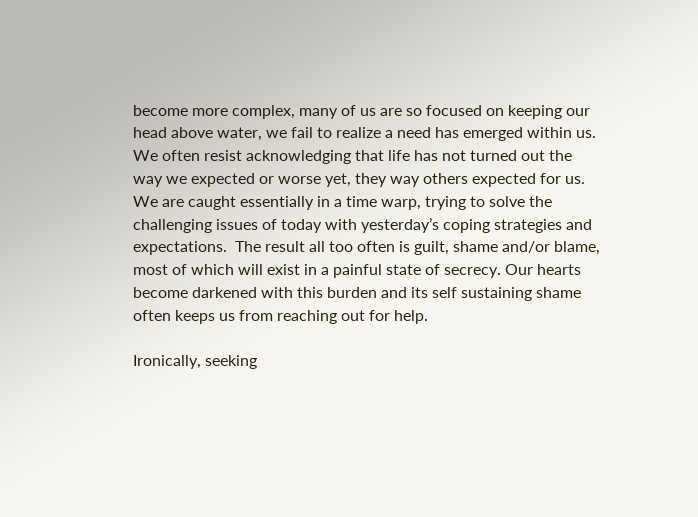become more complex, many of us are so focused on keeping our head above water, we fail to realize a need has emerged within us.  We often resist acknowledging that life has not turned out the way we expected or worse yet, they way others expected for us.  We are caught essentially in a time warp, trying to solve the challenging issues of today with yesterday’s coping strategies and expectations.  The result all too often is guilt, shame and/or blame, most of which will exist in a painful state of secrecy. Our hearts become darkened with this burden and its self sustaining shame often keeps us from reaching out for help.

Ironically, seeking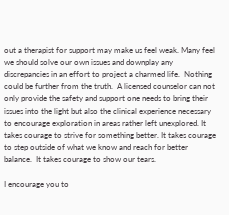out a therapist for support may make us feel weak. Many feel we should solve our own issues and downplay any discrepancies in an effort to project a charmed life.  Nothing could be further from the truth.  A licensed counselor can not only provide the safety and support one needs to bring their issues into the light but also the clinical experience necessary to encourage exploration in areas rather left unexplored. It takes courage to strive for something better. It takes courage to step outside of what we know and reach for better balance.  It takes courage to show our tears.

I encourage you to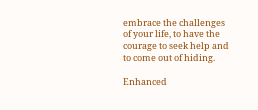embrace the challenges of your life, to have the courage to seek help and to come out of hiding.

Enhanced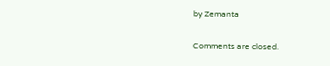by Zemanta

Comments are closed.